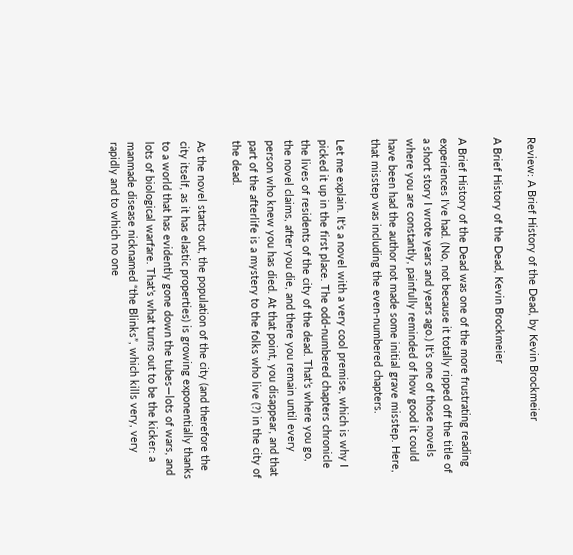Review: A Brief History of the Dead, by Kevin Brockmeier

A Brief History of the Dead, Kevin Brockmeier

A Brief History of the Dead was one of the more frustrating reading experiences I’ve had. (No, not because it totally ripped off the title of a short story I wrote years and years ago.) It’s one of those novels where you are constantly, painfully reminded of how good it could have been had the author not made some initial grave misstep. Here, that misstep was including the even-numbered chapters.

Let me explain. It’s a novel with a very cool premise, which is why I picked it up in the first place. The odd-numbered chapters chronicle the lives of residents of the city of the dead. That’s where you go, the novel claims, after you die, and there you remain until every person who knew you has died. At that point, you disappear, and that part of the afterlife is a mystery to the folks who live (?) in the city of the dead.

As the novel starts out, the population of the city (and therefore the city itself, as it has elastic properties) is growing exponentially thanks to a world that has evidently gone down the tubes—lots of wars, and lots of biological warfare. That’s what turns out to be the kicker: a manmade disease nicknamed “the Blinks”, which kills very, very rapidly and to which no one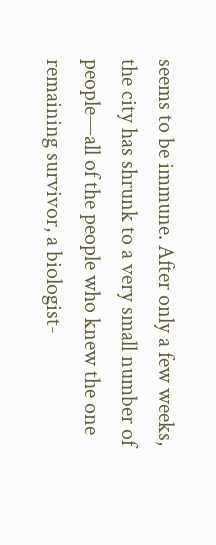seems to be immune. After only a few weeks, the city has shrunk to a very small number of people—all of the people who knew the one remaining survivor, a biologist-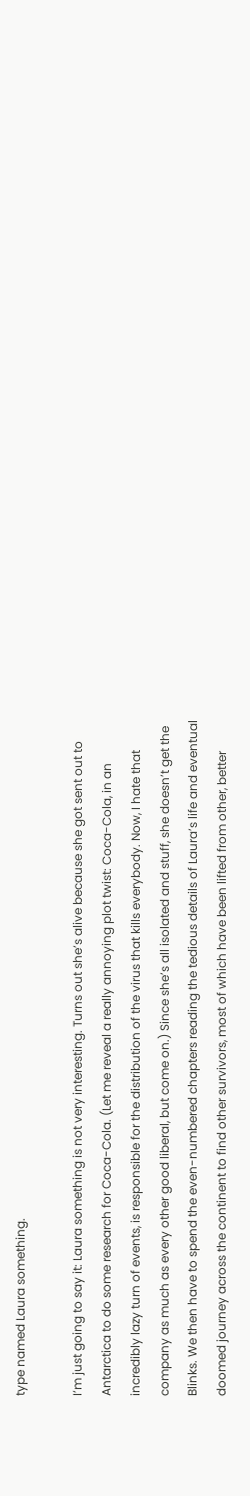type named Laura something.

I’m just going to say it: Laura something is not very interesting. Turns out she’s alive because she got sent out to Antarctica to do some research for Coca-Cola. (Let me reveal a really annoying plot twist: Coca-Cola, in an incredibly lazy turn of events, is responsible for the distribution of the virus that kills everybody. Now, I hate that company as much as every other good liberal, but come on.) Since she’s all isolated and stuff, she doesn’t get the Blinks. We then have to spend the even-numbered chapters reading the tedious details of Laura’s life and eventual doomed journey across the continent to find other survivors, most of which have been lifted from other, better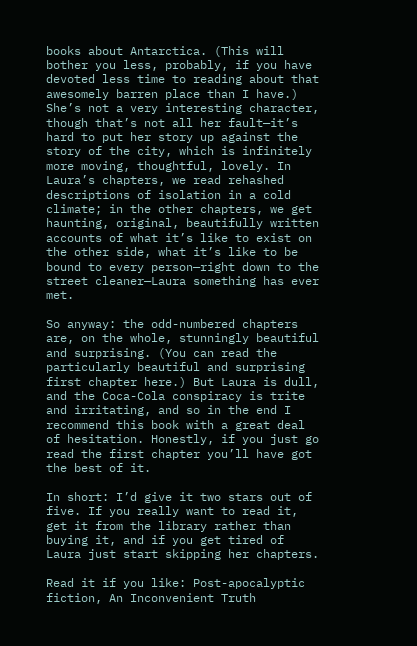books about Antarctica. (This will bother you less, probably, if you have devoted less time to reading about that awesomely barren place than I have.) She’s not a very interesting character, though that’s not all her fault—it’s hard to put her story up against the story of the city, which is infinitely more moving, thoughtful, lovely. In Laura’s chapters, we read rehashed descriptions of isolation in a cold climate; in the other chapters, we get haunting, original, beautifully written accounts of what it’s like to exist on the other side, what it’s like to be bound to every person—right down to the street cleaner—Laura something has ever met.

So anyway: the odd-numbered chapters are, on the whole, stunningly beautiful and surprising. (You can read the particularly beautiful and surprising first chapter here.) But Laura is dull, and the Coca-Cola conspiracy is trite and irritating, and so in the end I recommend this book with a great deal of hesitation. Honestly, if you just go read the first chapter you’ll have got the best of it.

In short: I’d give it two stars out of five. If you really want to read it, get it from the library rather than buying it, and if you get tired of Laura just start skipping her chapters.

Read it if you like: Post-apocalyptic fiction, An Inconvenient Truth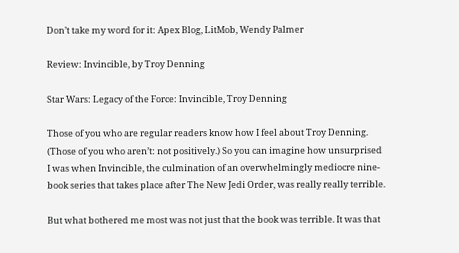Don’t take my word for it: Apex Blog, LitMob, Wendy Palmer

Review: Invincible, by Troy Denning

Star Wars: Legacy of the Force: Invincible, Troy Denning

Those of you who are regular readers know how I feel about Troy Denning. (Those of you who aren’t: not positively.) So you can imagine how unsurprised I was when Invincible, the culmination of an overwhelmingly mediocre nine-book series that takes place after The New Jedi Order, was really really terrible.

But what bothered me most was not just that the book was terrible. It was that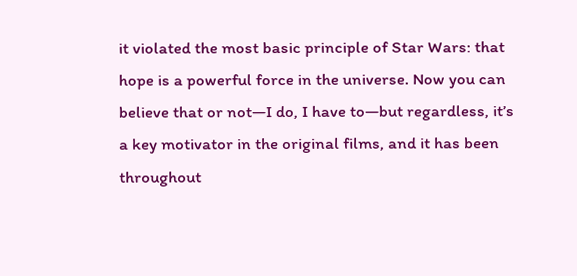it violated the most basic principle of Star Wars: that hope is a powerful force in the universe. Now you can believe that or not—I do, I have to—but regardless, it’s a key motivator in the original films, and it has been throughout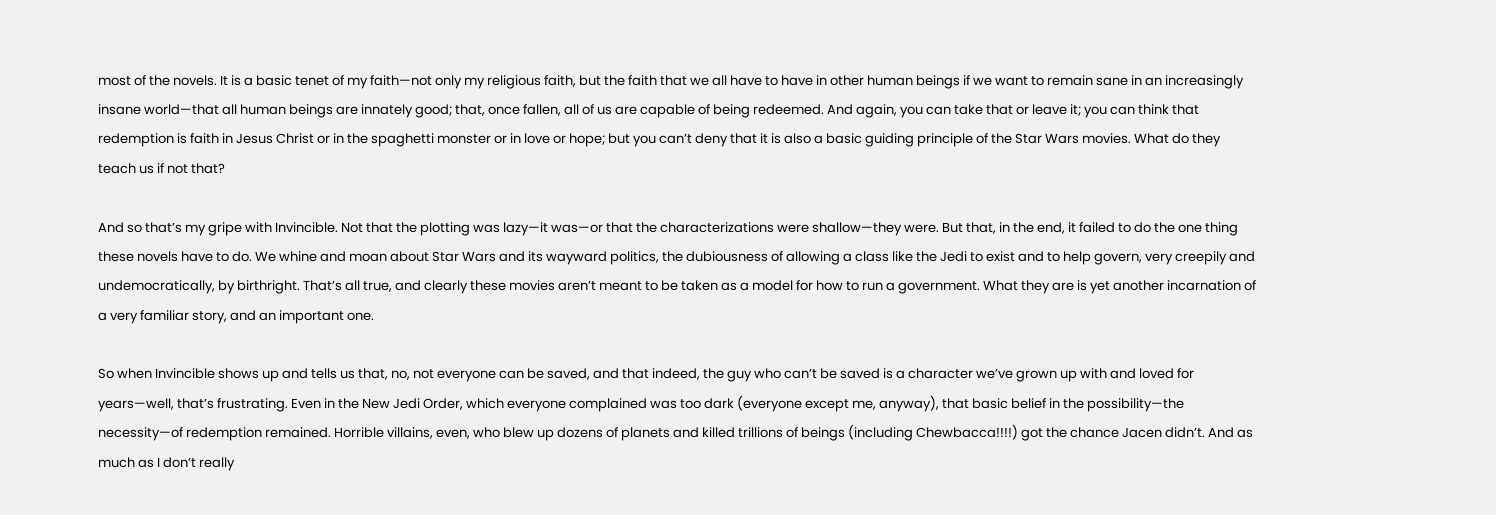most of the novels. It is a basic tenet of my faith—not only my religious faith, but the faith that we all have to have in other human beings if we want to remain sane in an increasingly insane world—that all human beings are innately good; that, once fallen, all of us are capable of being redeemed. And again, you can take that or leave it; you can think that redemption is faith in Jesus Christ or in the spaghetti monster or in love or hope; but you can’t deny that it is also a basic guiding principle of the Star Wars movies. What do they teach us if not that?

And so that’s my gripe with Invincible. Not that the plotting was lazy—it was—or that the characterizations were shallow—they were. But that, in the end, it failed to do the one thing these novels have to do. We whine and moan about Star Wars and its wayward politics, the dubiousness of allowing a class like the Jedi to exist and to help govern, very creepily and undemocratically, by birthright. That’s all true, and clearly these movies aren’t meant to be taken as a model for how to run a government. What they are is yet another incarnation of a very familiar story, and an important one.

So when Invincible shows up and tells us that, no, not everyone can be saved, and that indeed, the guy who can’t be saved is a character we’ve grown up with and loved for years—well, that’s frustrating. Even in the New Jedi Order, which everyone complained was too dark (everyone except me, anyway), that basic belief in the possibility—the necessity—of redemption remained. Horrible villains, even, who blew up dozens of planets and killed trillions of beings (including Chewbacca!!!!) got the chance Jacen didn’t. And as much as I don’t really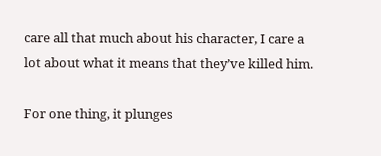care all that much about his character, I care a lot about what it means that they’ve killed him.

For one thing, it plunges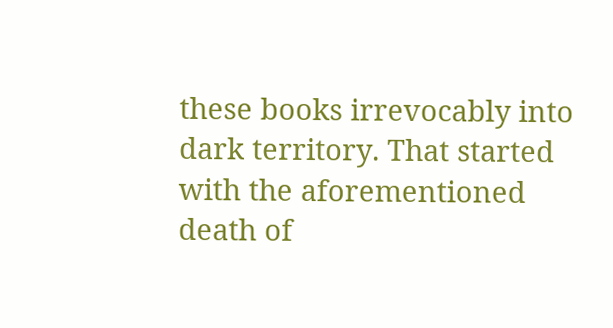these books irrevocably into dark territory. That started with the aforementioned death of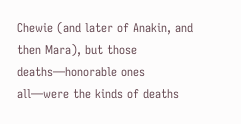Chewie (and later of Anakin, and then Mara), but those deaths—honorable ones all—were the kinds of deaths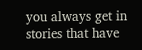you always get in stories that have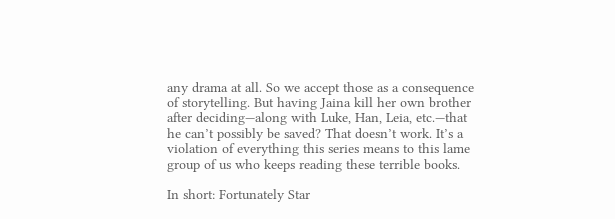any drama at all. So we accept those as a consequence of storytelling. But having Jaina kill her own brother after deciding—along with Luke, Han, Leia, etc.—that he can’t possibly be saved? That doesn’t work. It’s a violation of everything this series means to this lame group of us who keeps reading these terrible books.

In short: Fortunately Star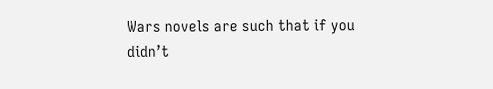Wars novels are such that if you didn’t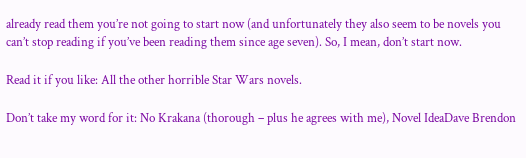already read them you’re not going to start now (and unfortunately they also seem to be novels you can’t stop reading if you’ve been reading them since age seven). So, I mean, don’t start now.

Read it if you like: All the other horrible Star Wars novels.

Don’t take my word for it: No Krakana (thorough – plus he agrees with me), Novel IdeaDave Brendon